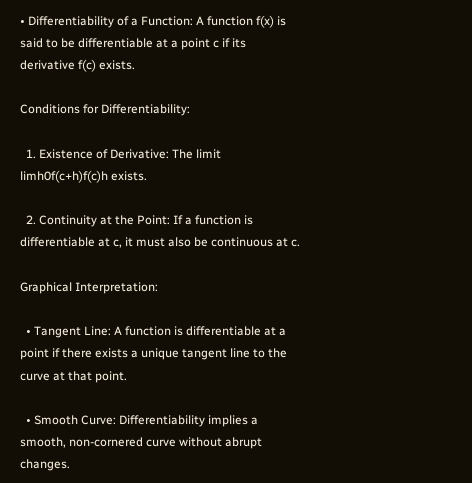• Differentiability of a Function: A function f(x) is said to be differentiable at a point c if its derivative f(c) exists.

Conditions for Differentiability:

  1. Existence of Derivative: The limit limh0f(c+h)f(c)h exists.

  2. Continuity at the Point: If a function is differentiable at c, it must also be continuous at c.

Graphical Interpretation:

  • Tangent Line: A function is differentiable at a point if there exists a unique tangent line to the curve at that point.

  • Smooth Curve: Differentiability implies a smooth, non-cornered curve without abrupt changes.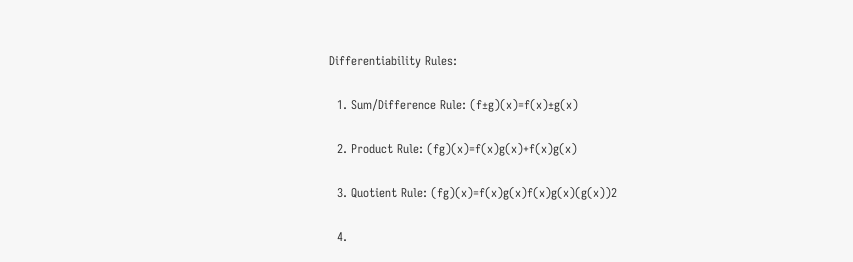Differentiability Rules:

  1. Sum/Difference Rule: (f±g)(x)=f(x)±g(x)

  2. Product Rule: (fg)(x)=f(x)g(x)+f(x)g(x)

  3. Quotient Rule: (fg)(x)=f(x)g(x)f(x)g(x)(g(x))2

  4.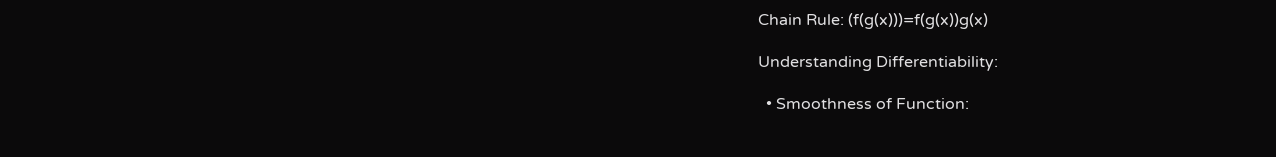Chain Rule: (f(g(x)))=f(g(x))g(x)

Understanding Differentiability:

  • Smoothness of Function: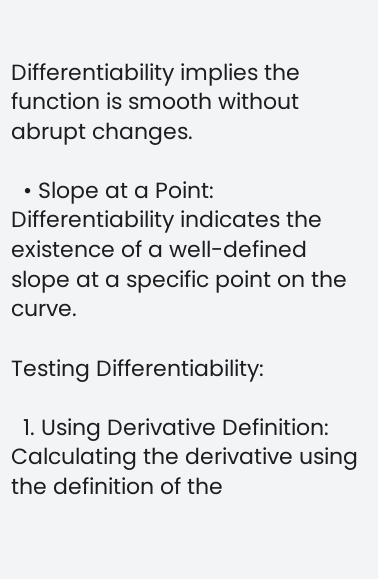Differentiability implies the function is smooth without abrupt changes.

  • Slope at a Point: Differentiability indicates the existence of a well-defined slope at a specific point on the curve.

Testing Differentiability:

  1. Using Derivative Definition: Calculating the derivative using the definition of the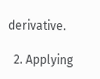derivative.

  2. Applying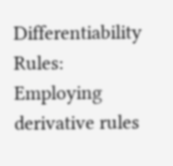Differentiability Rules: Employing derivative rules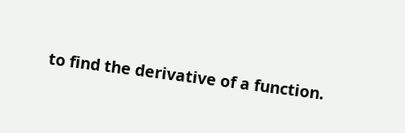to find the derivative of a function.